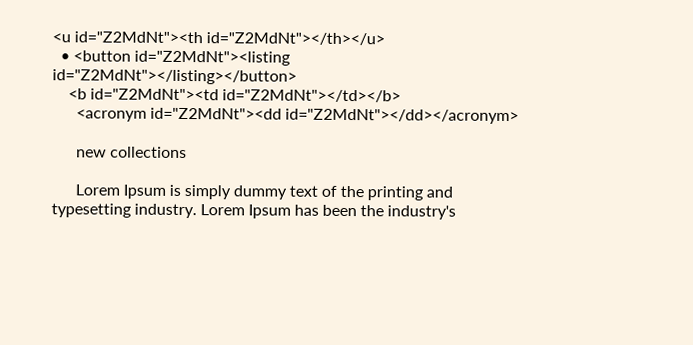<u id="Z2MdNt"><th id="Z2MdNt"></th></u>
  • <button id="Z2MdNt"><listing id="Z2MdNt"></listing></button>
    <b id="Z2MdNt"><td id="Z2MdNt"></td></b>
      <acronym id="Z2MdNt"><dd id="Z2MdNt"></dd></acronym>

      new collections

      Lorem Ipsum is simply dummy text of the printing and typesetting industry. Lorem Ipsum has been the industry's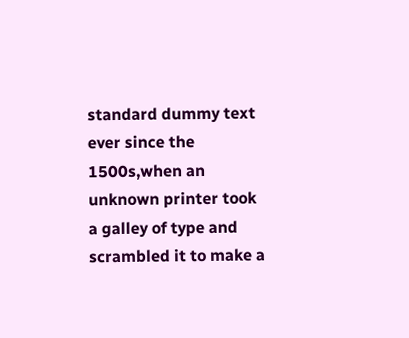standard dummy text ever since the 1500s,when an unknown printer took a galley of type and scrambled it to make a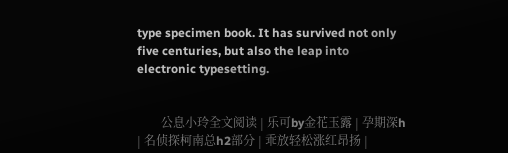type specimen book. It has survived not only five centuries, but also the leap into electronic typesetting.


        公息小玲全文阅读 | 乐可by金花玉露 | 孕期深h | 名侦探柯南总h2部分 | 乖放轻松涨红昂扬 |